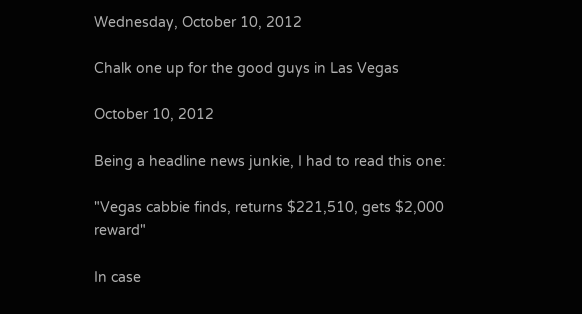Wednesday, October 10, 2012

Chalk one up for the good guys in Las Vegas

October 10, 2012

Being a headline news junkie, I had to read this one:

"Vegas cabbie finds, returns $221,510, gets $2,000 reward"

In case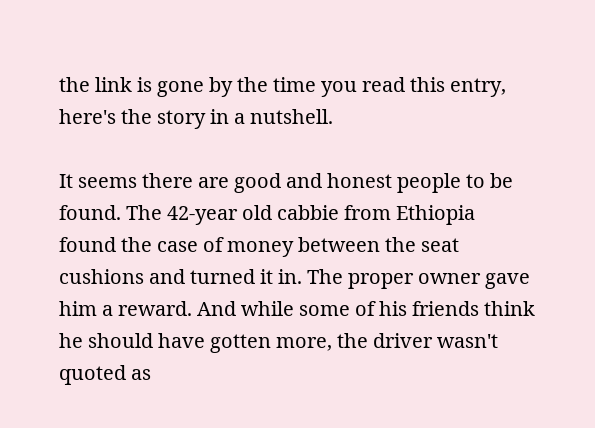the link is gone by the time you read this entry, here's the story in a nutshell.

It seems there are good and honest people to be found. The 42-year old cabbie from Ethiopia found the case of money between the seat cushions and turned it in. The proper owner gave him a reward. And while some of his friends think he should have gotten more, the driver wasn't quoted as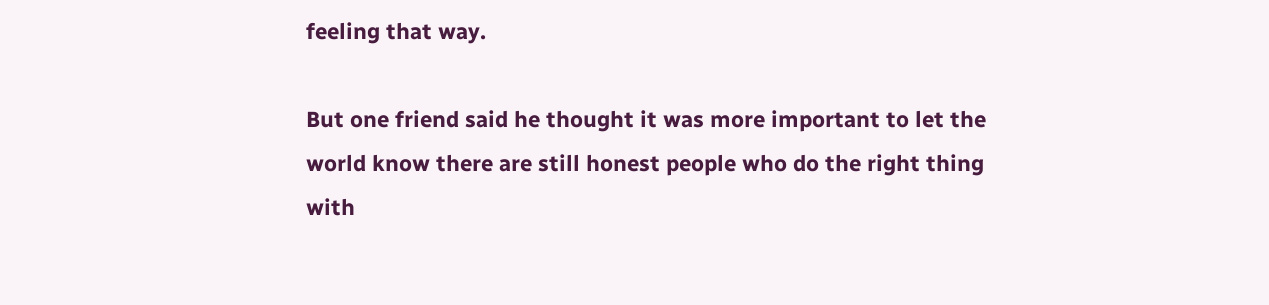feeling that way.

But one friend said he thought it was more important to let the world know there are still honest people who do the right thing with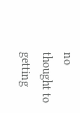no thought to getting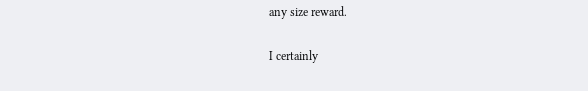any size reward.

I certainly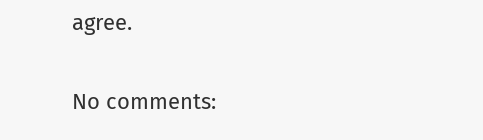agree.


No comments: